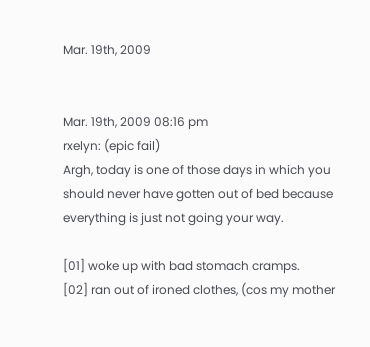Mar. 19th, 2009


Mar. 19th, 2009 08:16 pm
rxelyn: (epic fail)
Argh, today is one of those days in which you should never have gotten out of bed because everything is just not going your way.

[01] woke up with bad stomach cramps.
[02] ran out of ironed clothes, (cos my mother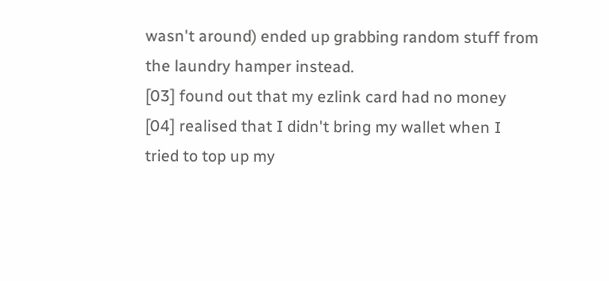wasn't around) ended up grabbing random stuff from the laundry hamper instead.
[03] found out that my ezlink card had no money
[04] realised that I didn't bring my wallet when I tried to top up my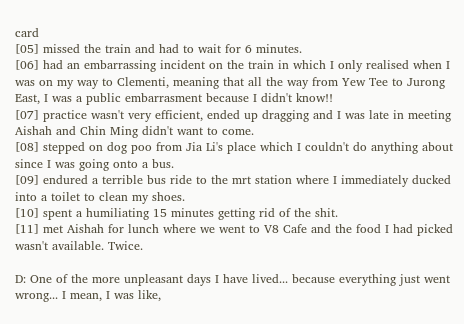card
[05] missed the train and had to wait for 6 minutes.
[06] had an embarrassing incident on the train in which I only realised when I was on my way to Clementi, meaning that all the way from Yew Tee to Jurong East, I was a public embarrasment because I didn't know!!
[07] practice wasn't very efficient, ended up dragging and I was late in meeting Aishah and Chin Ming didn't want to come.
[08] stepped on dog poo from Jia Li's place which I couldn't do anything about since I was going onto a bus.
[09] endured a terrible bus ride to the mrt station where I immediately ducked into a toilet to clean my shoes.
[10] spent a humiliating 15 minutes getting rid of the shit.
[11] met Aishah for lunch where we went to V8 Cafe and the food I had picked wasn't available. Twice.

D: One of the more unpleasant days I have lived... because everything just went wrong... I mean, I was like,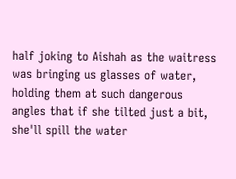half joking to Aishah as the waitress was bringing us glasses of water, holding them at such dangerous angles that if she tilted just a bit, she'll spill the water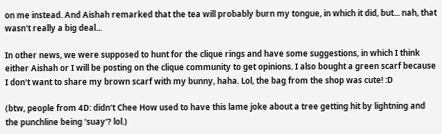on me instead. And Aishah remarked that the tea will probably burn my tongue, in which it did, but... nah, that wasn't really a big deal...

In other news, we were supposed to hunt for the clique rings and have some suggestions, in which I think either Aishah or I will be posting on the clique community to get opinions. I also bought a green scarf because I don't want to share my brown scarf with my bunny, haha. Lol, the bag from the shop was cute! :D

(btw, people from 4D: didn't Chee How used to have this lame joke about a tree getting hit by lightning and the punchline being 'suay'? lol.)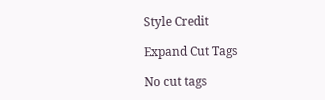Style Credit

Expand Cut Tags

No cut tags